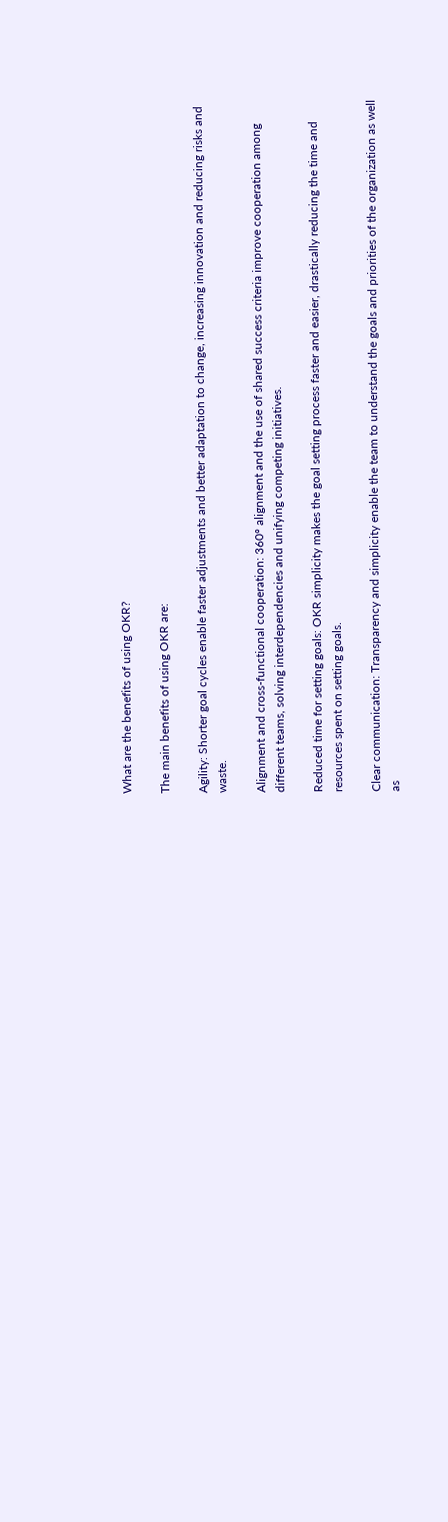What are the benefits of using OKR?

The main benefits of using OKR are:

Agility: Shorter goal cycles enable faster adjustments and better adaptation to change, increasing innovation and reducing risks and waste.

Alignment and cross-functional cooperation: 360º alignment and the use of shared success criteria improve cooperation among different teams, solving interdependencies and unifying competing initiatives.

Reduced time for setting goals: OKR simplicity makes the goal setting process faster and easier, drastically reducing the time and resources spent on setting goals.

Clear communication: Transparency and simplicity enable the team to understand the goals and priorities of the organization as well as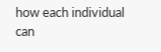how each individual can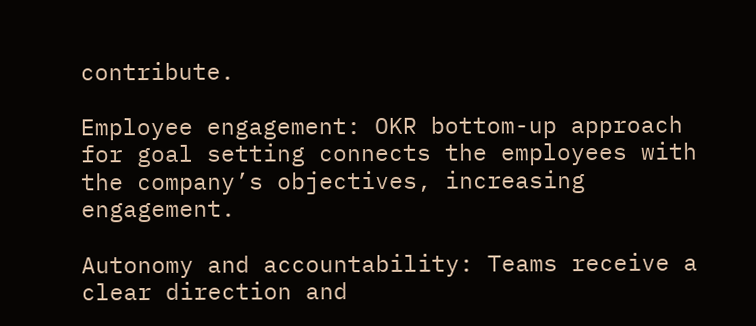contribute.

Employee engagement: OKR bottom-up approach for goal setting connects the employees with the company’s objectives, increasing engagement.

Autonomy and accountability: Teams receive a clear direction and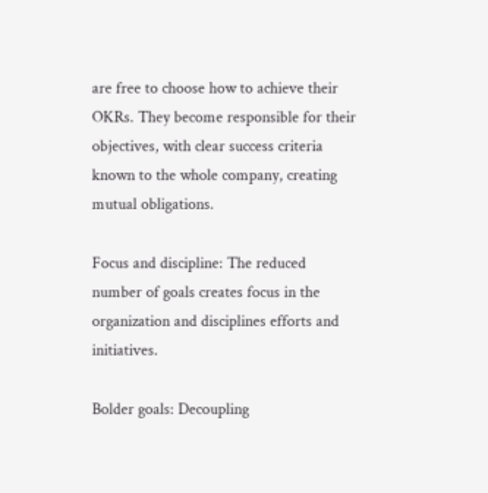are free to choose how to achieve their OKRs. They become responsible for their objectives, with clear success criteria known to the whole company, creating mutual obligations.

Focus and discipline: The reduced number of goals creates focus in the organization and disciplines efforts and initiatives.

Bolder goals: Decoupling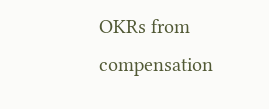OKRs from compensation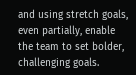and using stretch goals, even partially, enable the team to set bolder, challenging goals.